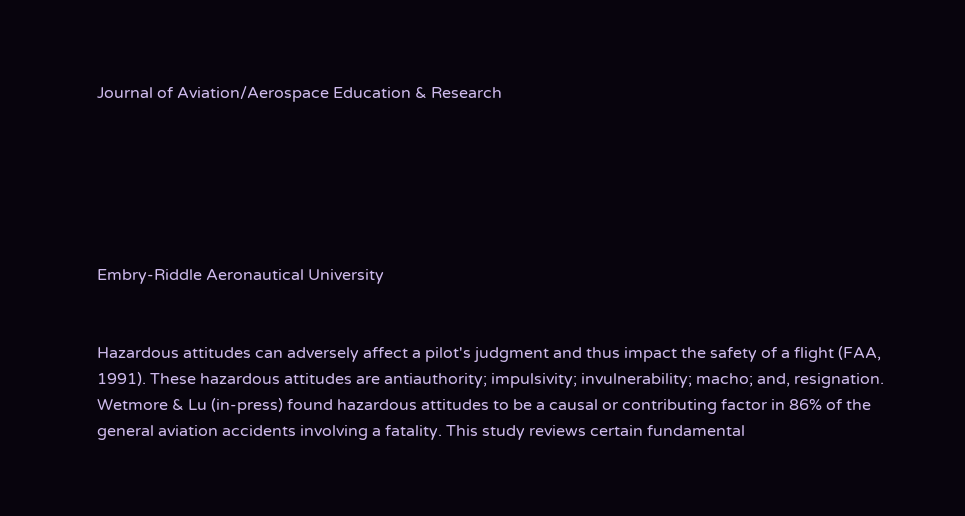Journal of Aviation/Aerospace Education & Research






Embry-Riddle Aeronautical University


Hazardous attitudes can adversely affect a pilot's judgment and thus impact the safety of a flight (FAA, 1991). These hazardous attitudes are antiauthority; impulsivity; invulnerability; macho; and, resignation. Wetmore & Lu (in-press) found hazardous attitudes to be a causal or contributing factor in 86% of the general aviation accidents involving a fatality. This study reviews certain fundamental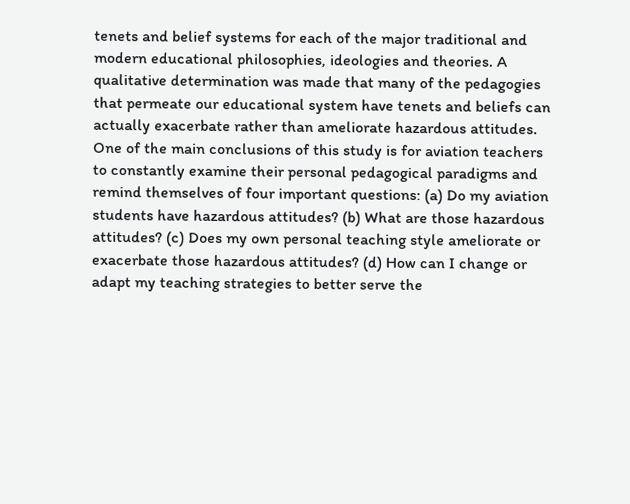tenets and belief systems for each of the major traditional and modern educational philosophies, ideologies and theories. A qualitative determination was made that many of the pedagogies that permeate our educational system have tenets and beliefs can actually exacerbate rather than ameliorate hazardous attitudes. One of the main conclusions of this study is for aviation teachers to constantly examine their personal pedagogical paradigms and remind themselves of four important questions: (a) Do my aviation students have hazardous attitudes? (b) What are those hazardous attitudes? (c) Does my own personal teaching style ameliorate or exacerbate those hazardous attitudes? (d) How can I change or adapt my teaching strategies to better serve the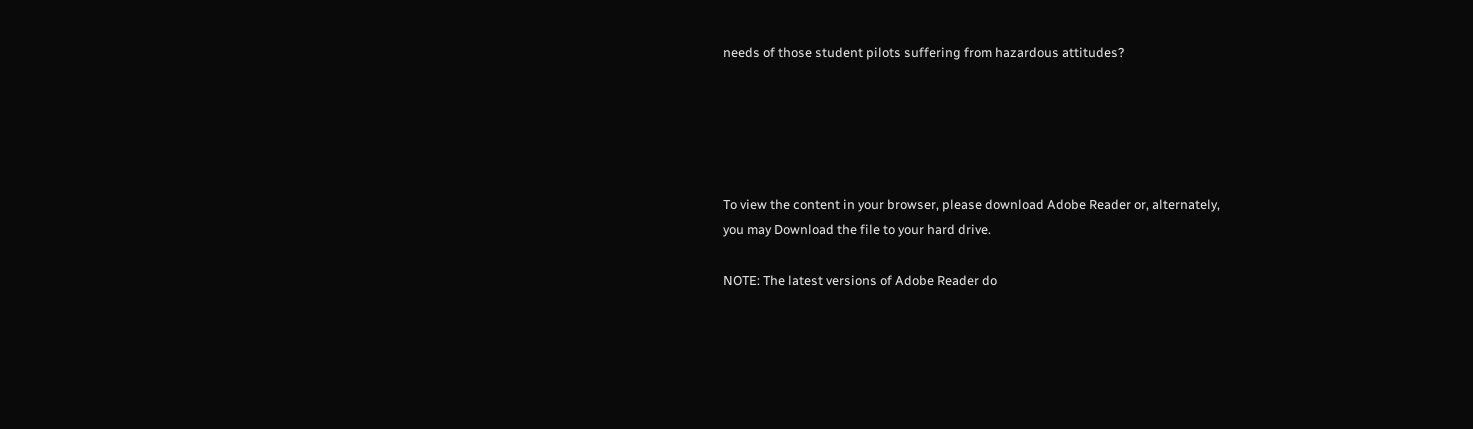needs of those student pilots suffering from hazardous attitudes?





To view the content in your browser, please download Adobe Reader or, alternately,
you may Download the file to your hard drive.

NOTE: The latest versions of Adobe Reader do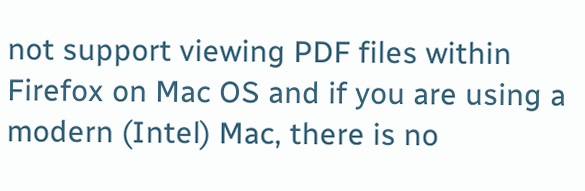not support viewing PDF files within Firefox on Mac OS and if you are using a modern (Intel) Mac, there is no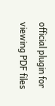official plugin for viewing PDF files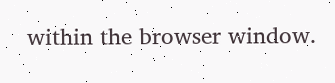within the browser window.